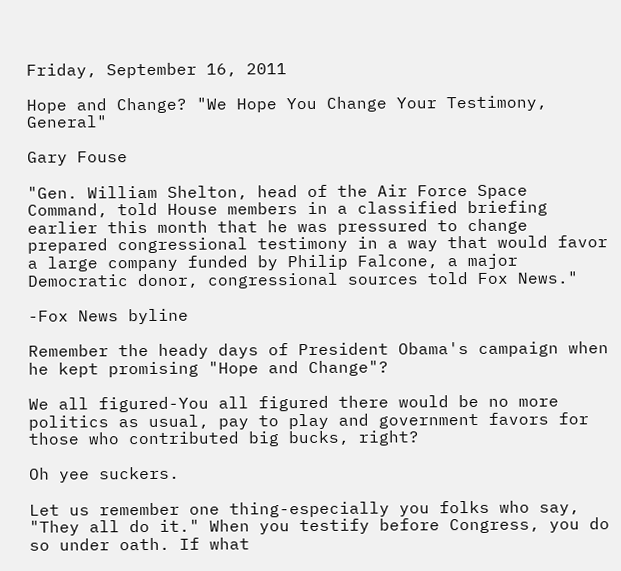Friday, September 16, 2011

Hope and Change? "We Hope You Change Your Testimony, General"

Gary Fouse

"Gen. William Shelton, head of the Air Force Space Command, told House members in a classified briefing earlier this month that he was pressured to change prepared congressional testimony in a way that would favor a large company funded by Philip Falcone, a major Democratic donor, congressional sources told Fox News."

-Fox News byline

Remember the heady days of President Obama's campaign when he kept promising "Hope and Change"?

We all figured-You all figured there would be no more politics as usual, pay to play and government favors for those who contributed big bucks, right?

Oh yee suckers.

Let us remember one thing-especially you folks who say, "They all do it." When you testify before Congress, you do so under oath. If what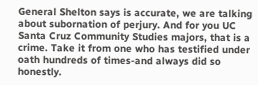General Shelton says is accurate, we are talking about subornation of perjury. And for you UC Santa Cruz Community Studies majors, that is a crime. Take it from one who has testified under oath hundreds of times-and always did so honestly.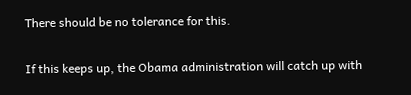There should be no tolerance for this.

If this keeps up, the Obama administration will catch up with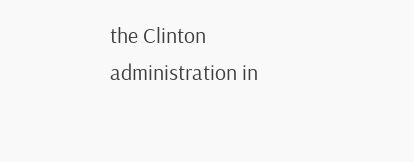the Clinton administration in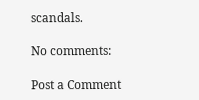scandals.

No comments:

Post a Comment